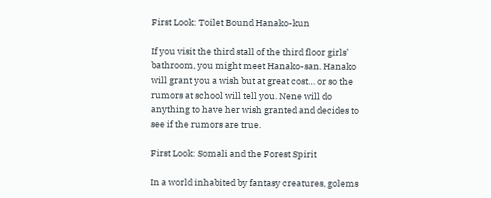First Look: Toilet Bound Hanako-kun

If you visit the third stall of the third floor girls’ bathroom, you might meet Hanako-san. Hanako will grant you a wish but at great cost… or so the rumors at school will tell you. Nene will do anything to have her wish granted and decides to see if the rumors are true.

First Look: Somali and the Forest Spirit

In a world inhabited by fantasy creatures, golems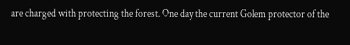are charged with protecting the forest. One day the current Golem protector of the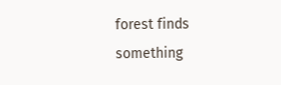forest finds something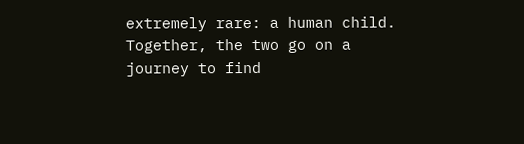extremely rare: a human child. Together, the two go on a journey to find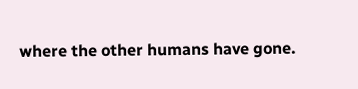where the other humans have gone.